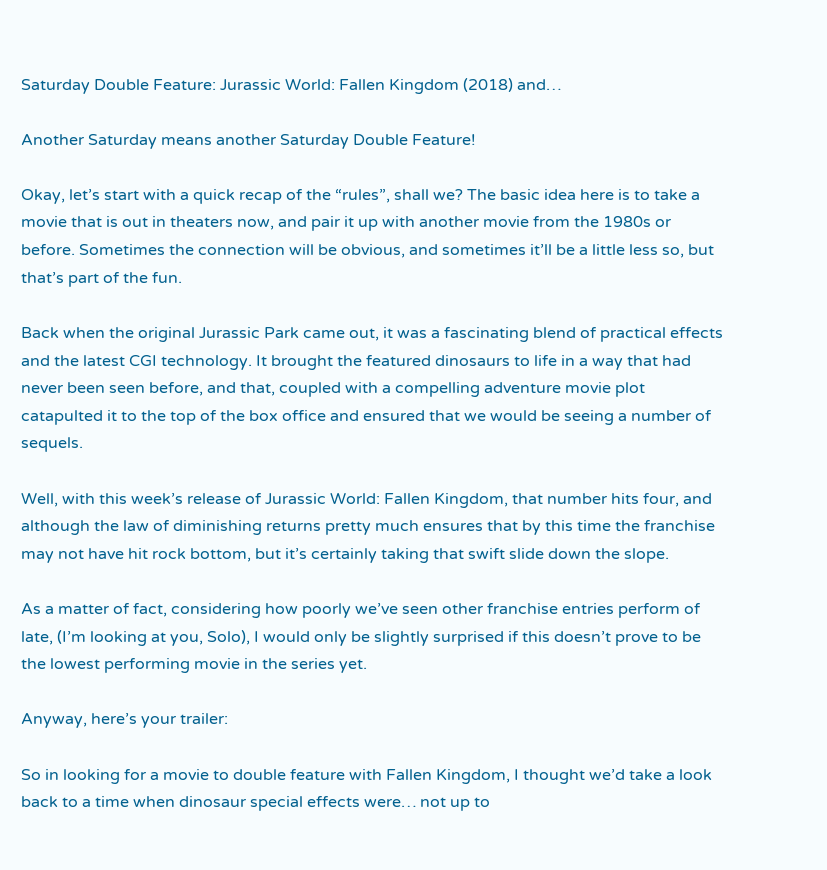Saturday Double Feature: Jurassic World: Fallen Kingdom (2018) and…

Another Saturday means another Saturday Double Feature!

Okay, let’s start with a quick recap of the “rules”, shall we? The basic idea here is to take a movie that is out in theaters now, and pair it up with another movie from the 1980s or before. Sometimes the connection will be obvious, and sometimes it’ll be a little less so, but that’s part of the fun.

Back when the original Jurassic Park came out, it was a fascinating blend of practical effects and the latest CGI technology. It brought the featured dinosaurs to life in a way that had never been seen before, and that, coupled with a compelling adventure movie plot catapulted it to the top of the box office and ensured that we would be seeing a number of sequels.

Well, with this week’s release of Jurassic World: Fallen Kingdom, that number hits four, and although the law of diminishing returns pretty much ensures that by this time the franchise may not have hit rock bottom, but it’s certainly taking that swift slide down the slope.

As a matter of fact, considering how poorly we’ve seen other franchise entries perform of late, (I’m looking at you, Solo), I would only be slightly surprised if this doesn’t prove to be the lowest performing movie in the series yet.

Anyway, here’s your trailer:

So in looking for a movie to double feature with Fallen Kingdom, I thought we’d take a look back to a time when dinosaur special effects were… not up to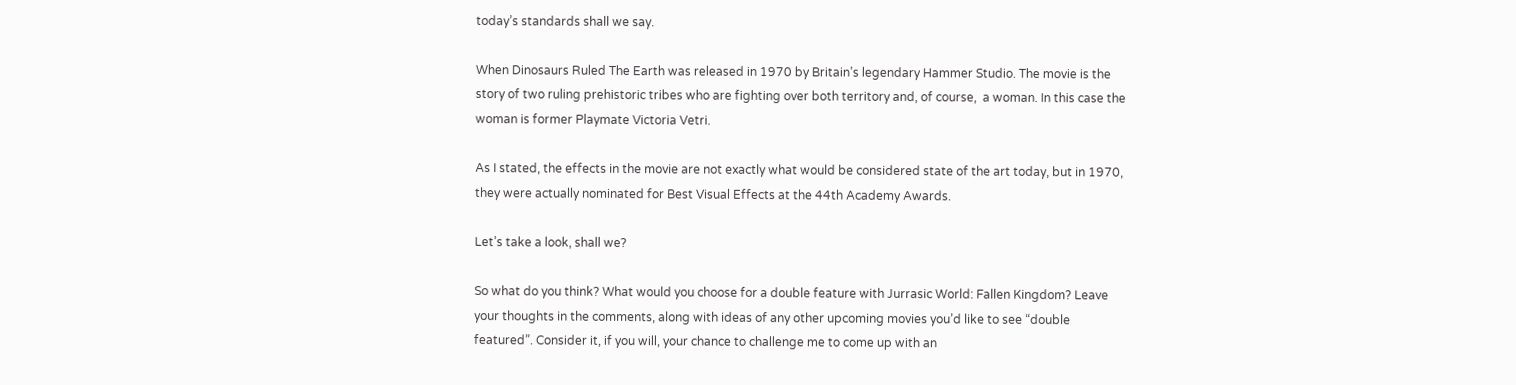today’s standards shall we say.

When Dinosaurs Ruled The Earth was released in 1970 by Britain’s legendary Hammer Studio. The movie is the story of two ruling prehistoric tribes who are fighting over both territory and, of course,  a woman. In this case the woman is former Playmate Victoria Vetri.

As I stated, the effects in the movie are not exactly what would be considered state of the art today, but in 1970, they were actually nominated for Best Visual Effects at the 44th Academy Awards.

Let’s take a look, shall we?

So what do you think? What would you choose for a double feature with Jurrasic World: Fallen Kingdom? Leave your thoughts in the comments, along with ideas of any other upcoming movies you’d like to see “double featured”. Consider it, if you will, your chance to challenge me to come up with an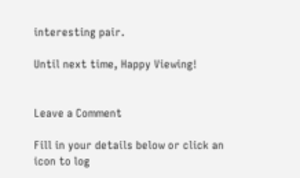interesting pair.

Until next time, Happy Viewing!


Leave a Comment

Fill in your details below or click an icon to log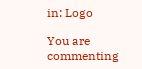in: Logo

You are commenting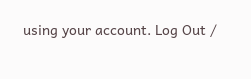using your account. Log Out /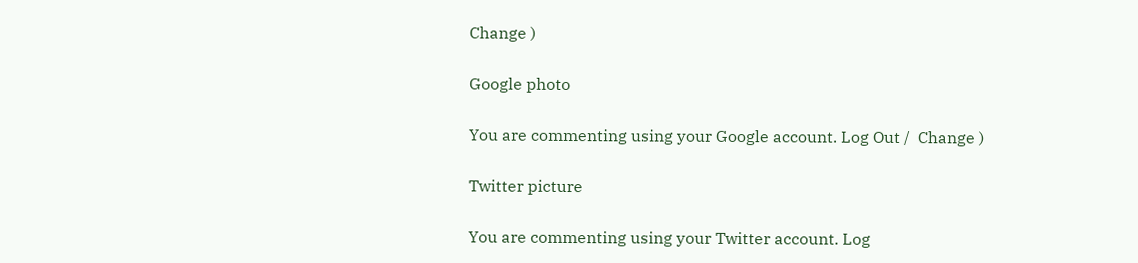Change )

Google photo

You are commenting using your Google account. Log Out /  Change )

Twitter picture

You are commenting using your Twitter account. Log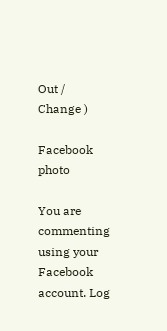Out /  Change )

Facebook photo

You are commenting using your Facebook account. Log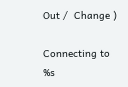Out /  Change )

Connecting to %s